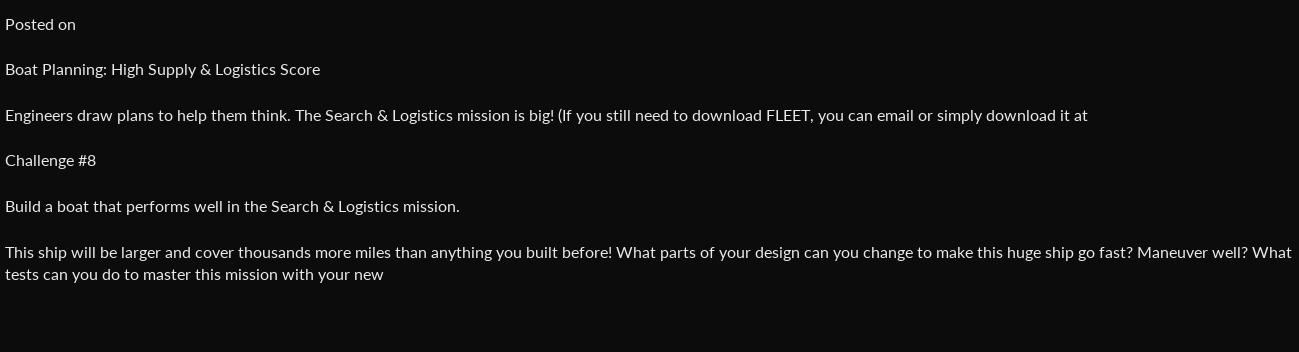Posted on

Boat Planning: High Supply & Logistics Score

Engineers draw plans to help them think. The Search & Logistics mission is big! (If you still need to download FLEET, you can email or simply download it at

Challenge #8

Build a boat that performs well in the Search & Logistics mission.

This ship will be larger and cover thousands more miles than anything you built before! What parts of your design can you change to make this huge ship go fast? Maneuver well? What tests can you do to master this mission with your new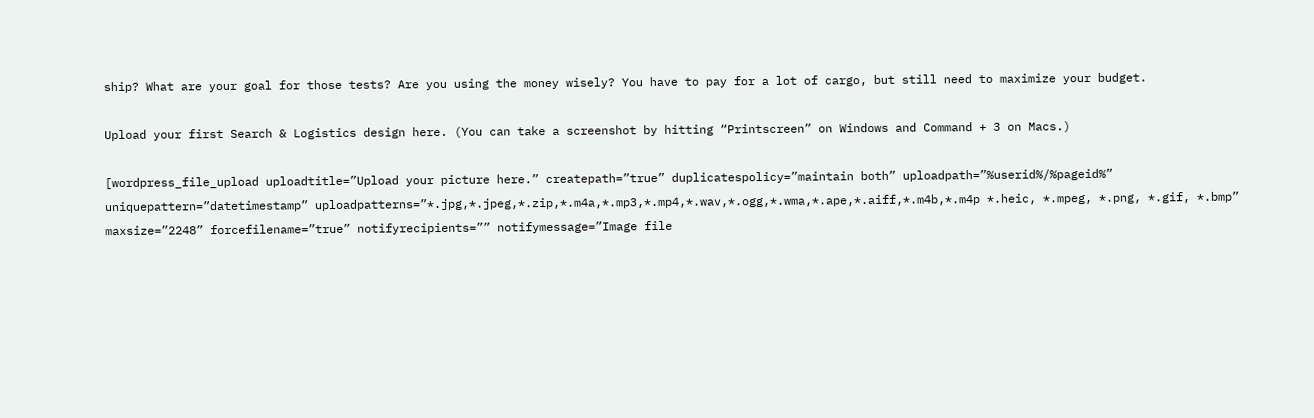ship? What are your goal for those tests? Are you using the money wisely? You have to pay for a lot of cargo, but still need to maximize your budget.

Upload your first Search & Logistics design here. (You can take a screenshot by hitting “Printscreen” on Windows and Command + 3 on Macs.)

[wordpress_file_upload uploadtitle=”Upload your picture here.” createpath=”true” duplicatespolicy=”maintain both” uploadpath=”%userid%/%pageid%” uniquepattern=”datetimestamp” uploadpatterns=”*.jpg,*.jpeg,*.zip,*.m4a,*.mp3,*.mp4,*.wav,*.ogg,*.wma,*.ape,*.aiff,*.m4b,*.m4p *.heic, *.mpeg, *.png, *.gif, *.bmp” maxsize=”2248” forcefilename=”true” notifyrecipients=”” notifymessage=”Image file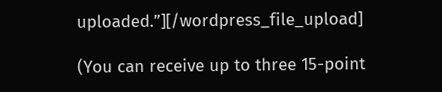uploaded.”][/wordpress_file_upload]

(You can receive up to three 15-point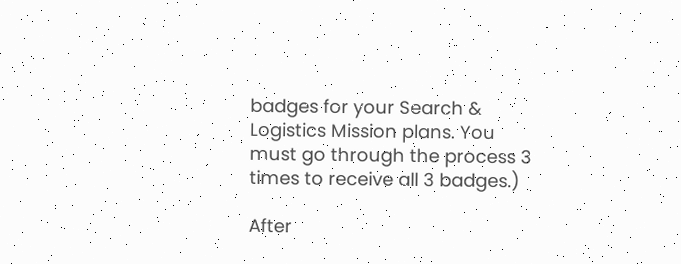badges for your Search & Logistics Mission plans. You must go through the process 3 times to receive all 3 badges.)

After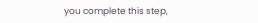you complete this step,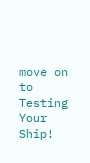move on to Testing Your Ship!